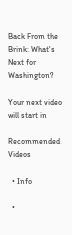Back From the Brink: What's Next for Washington?

Your next video will start in

Recommended Videos

  • Info

  •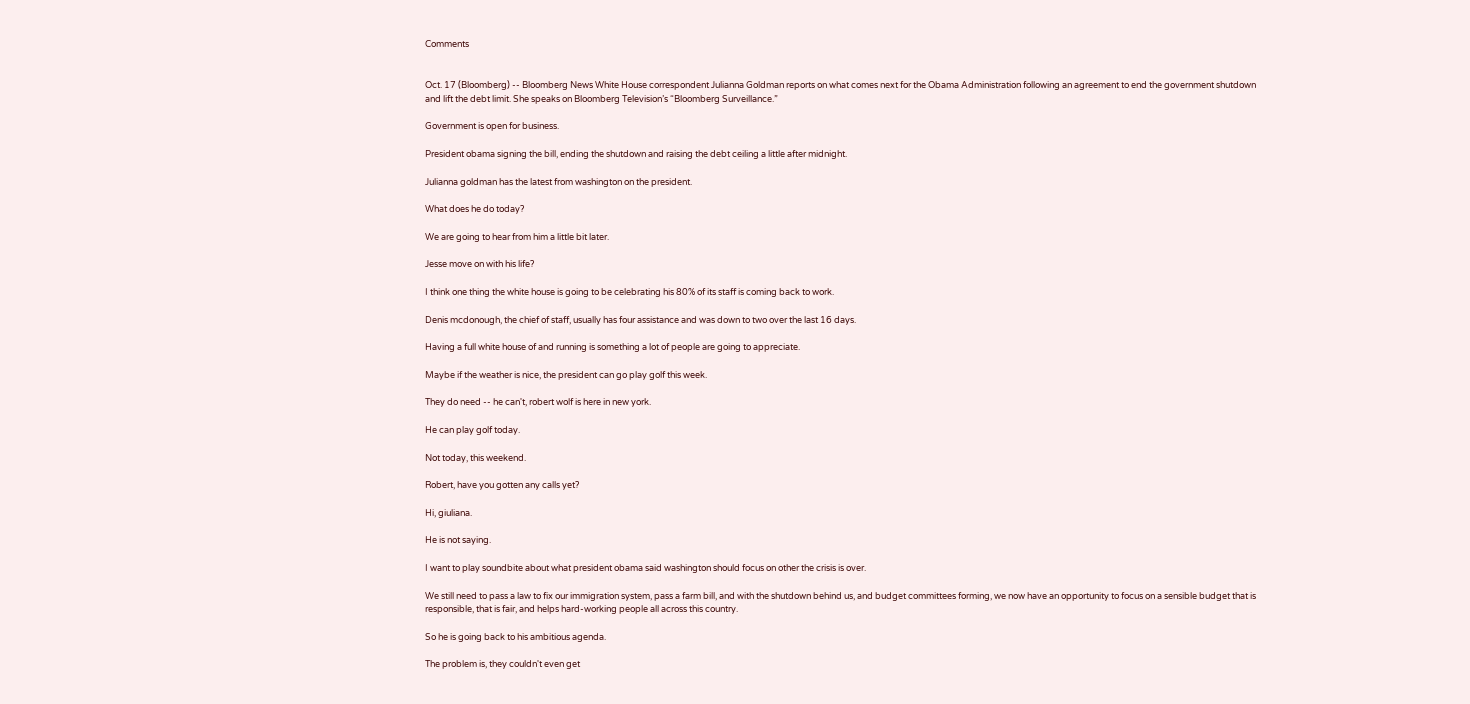Comments


Oct. 17 (Bloomberg) -- Bloomberg News White House correspondent Julianna Goldman reports on what comes next for the Obama Administration following an agreement to end the government shutdown and lift the debt limit. She speaks on Bloomberg Television’s “Bloomberg Surveillance.”

Government is open for business.

President obama signing the bill, ending the shutdown and raising the debt ceiling a little after midnight.

Julianna goldman has the latest from washington on the president.

What does he do today?

We are going to hear from him a little bit later.

Jesse move on with his life?

I think one thing the white house is going to be celebrating his 80% of its staff is coming back to work.

Denis mcdonough, the chief of staff, usually has four assistance and was down to two over the last 16 days.

Having a full white house of and running is something a lot of people are going to appreciate.

Maybe if the weather is nice, the president can go play golf this week.

They do need -- he can't, robert wolf is here in new york.

He can play golf today.

Not today, this weekend.

Robert, have you gotten any calls yet?

Hi, giuliana.

He is not saying.

I want to play soundbite about what president obama said washington should focus on other the crisis is over.

We still need to pass a law to fix our immigration system, pass a farm bill, and with the shutdown behind us, and budget committees forming, we now have an opportunity to focus on a sensible budget that is responsible, that is fair, and helps hard-working people all across this country.

So he is going back to his ambitious agenda.

The problem is, they couldn't even get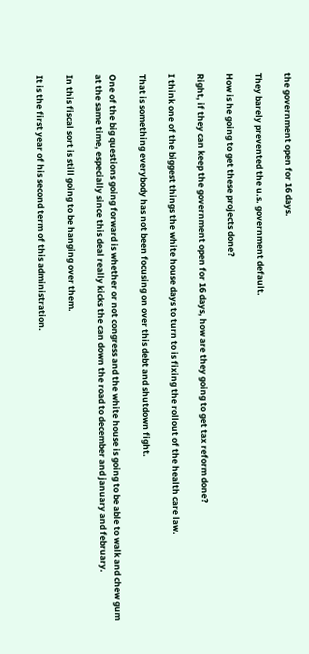the government open for 16 days.

They barely prevented the u.s. government default.

How is he going to get these projects done?

Right, if they can keep the government open for 16 days, how are they going to get tax reform done?

I think one of the biggest things the white house days to turn to is fixing the rollout of the health care law.

That is something everybody has not been focusing on over this debt and shutdown fight.

One of the big questions going forward is whether or not congress and the white house is going to be able to walk and chew gum at the same time, especially since this deal really kicks the can down the road to december and january and february.

In this fiscal sort is still going to be hanging over them.

It is the first year of his second term of this administration.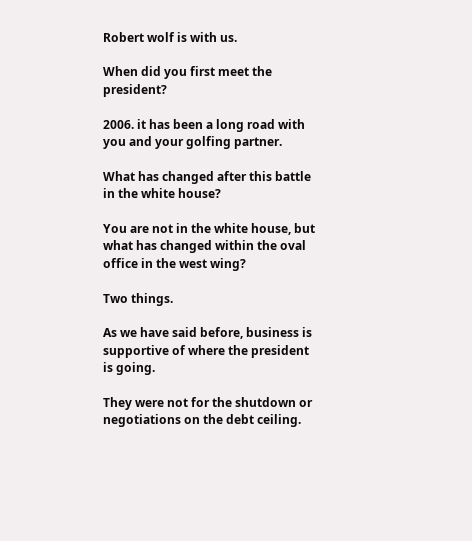Robert wolf is with us.

When did you first meet the president?

2006. it has been a long road with you and your golfing partner.

What has changed after this battle in the white house?

You are not in the white house, but what has changed within the oval office in the west wing?

Two things.

As we have said before, business is supportive of where the president is going.

They were not for the shutdown or negotiations on the debt ceiling.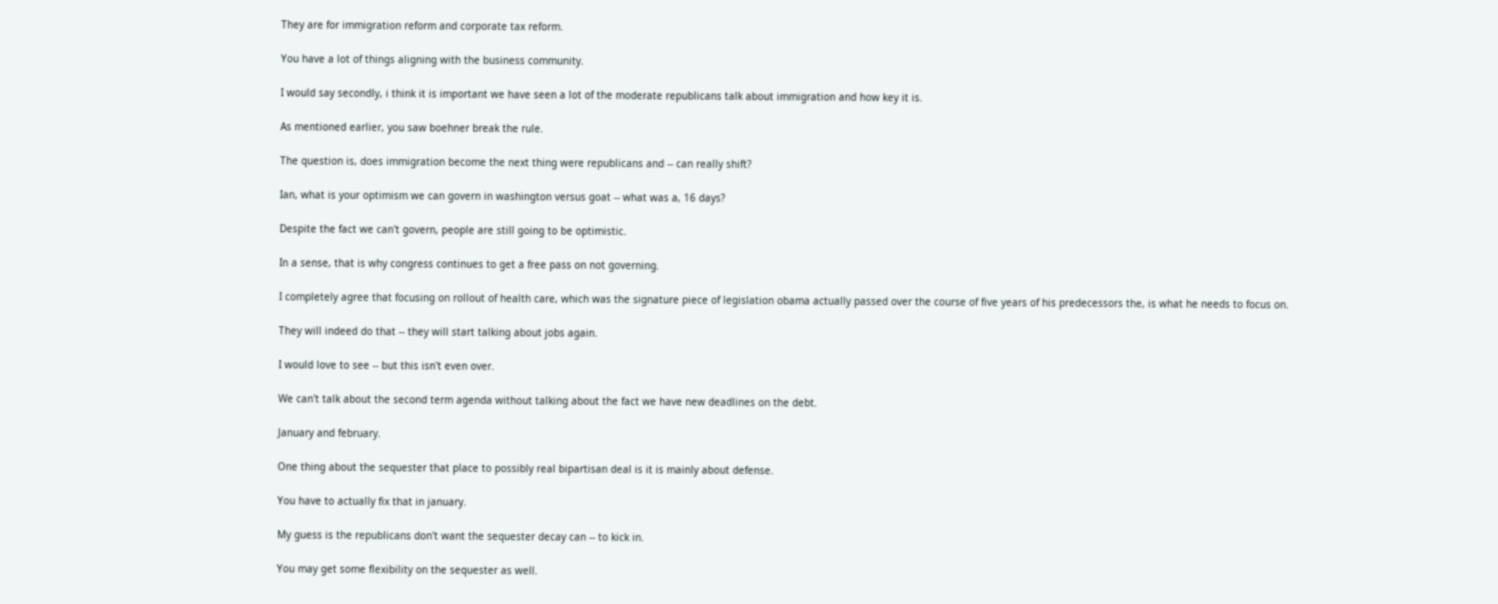They are for immigration reform and corporate tax reform.

You have a lot of things aligning with the business community.

I would say secondly, i think it is important we have seen a lot of the moderate republicans talk about immigration and how key it is.

As mentioned earlier, you saw boehner break the rule.

The question is, does immigration become the next thing were republicans and -- can really shift?

Ian, what is your optimism we can govern in washington versus goat -- what was a, 16 days?

Despite the fact we can't govern, people are still going to be optimistic.

In a sense, that is why congress continues to get a free pass on not governing.

I completely agree that focusing on rollout of health care, which was the signature piece of legislation obama actually passed over the course of five years of his predecessors the, is what he needs to focus on.

They will indeed do that -- they will start talking about jobs again.

I would love to see -- but this isn't even over.

We can't talk about the second term agenda without talking about the fact we have new deadlines on the debt.

January and february.

One thing about the sequester that place to possibly real bipartisan deal is it is mainly about defense.

You have to actually fix that in january.

My guess is the republicans don't want the sequester decay can -- to kick in.

You may get some flexibility on the sequester as well.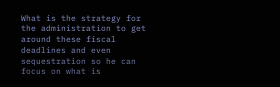What is the strategy for the administration to get around these fiscal deadlines and even sequestration so he can focus on what is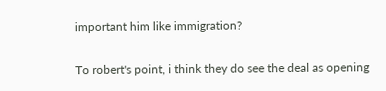important him like immigration?

To robert's point, i think they do see the deal as opening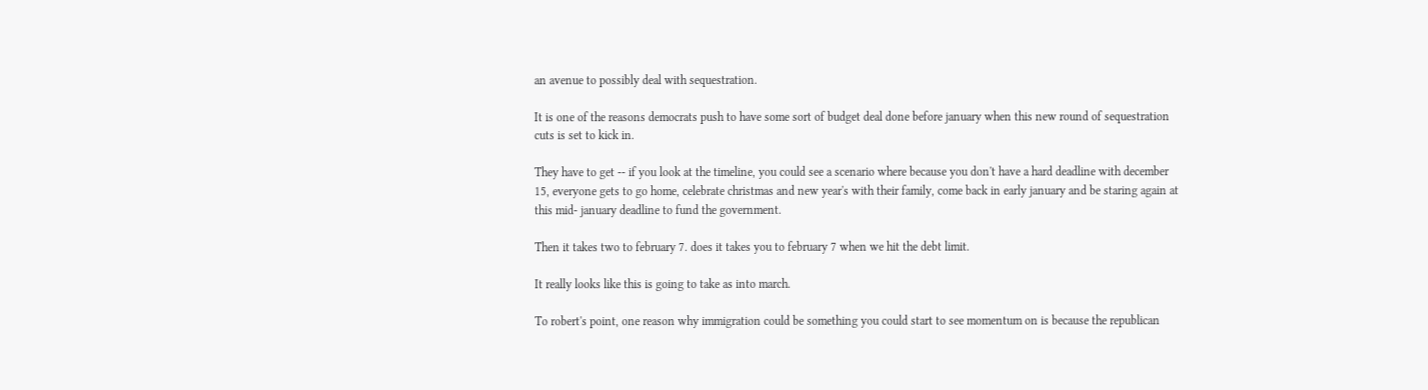an avenue to possibly deal with sequestration.

It is one of the reasons democrats push to have some sort of budget deal done before january when this new round of sequestration cuts is set to kick in.

They have to get -- if you look at the timeline, you could see a scenario where because you don't have a hard deadline with december 15, everyone gets to go home, celebrate christmas and new year's with their family, come back in early january and be staring again at this mid- january deadline to fund the government.

Then it takes two to february 7. does it takes you to february 7 when we hit the debt limit.

It really looks like this is going to take as into march.

To robert's point, one reason why immigration could be something you could start to see momentum on is because the republican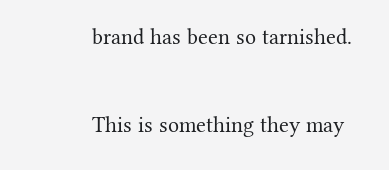brand has been so tarnished.

This is something they may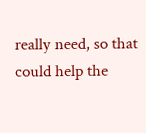really need, so that could help the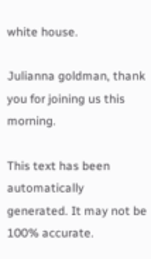white house.

Julianna goldman, thank you for joining us this morning.

This text has been automatically generated. It may not be 100% accurate.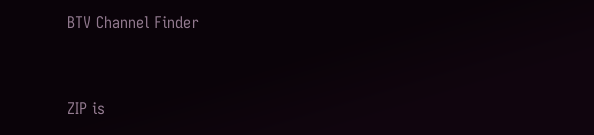BTV Channel Finder


ZIP is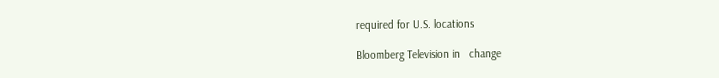required for U.S. locations

Bloomberg Television in   change